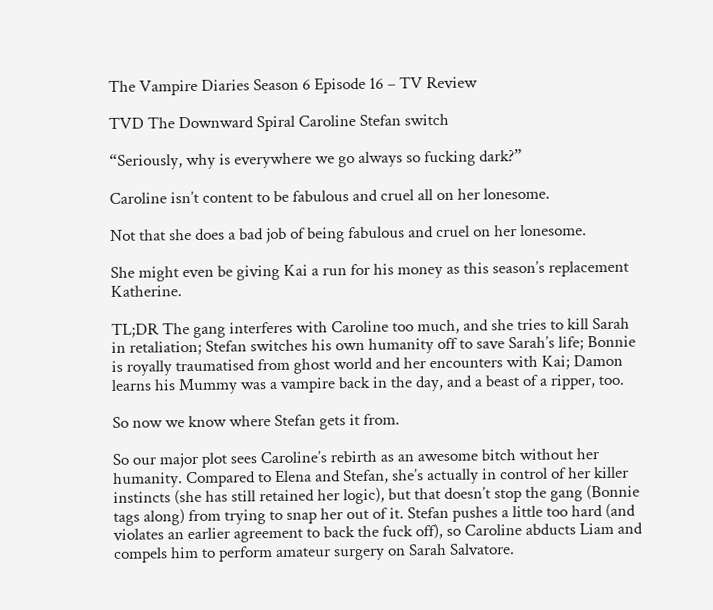The Vampire Diaries Season 6 Episode 16 – TV Review

TVD The Downward Spiral Caroline Stefan switch

“Seriously, why is everywhere we go always so fucking dark?”

Caroline isn’t content to be fabulous and cruel all on her lonesome.

Not that she does a bad job of being fabulous and cruel on her lonesome.

She might even be giving Kai a run for his money as this season’s replacement Katherine.

TL;DR The gang interferes with Caroline too much, and she tries to kill Sarah in retaliation; Stefan switches his own humanity off to save Sarah’s life; Bonnie is royally traumatised from ghost world and her encounters with Kai; Damon learns his Mummy was a vampire back in the day, and a beast of a ripper, too.

So now we know where Stefan gets it from.

So our major plot sees Caroline’s rebirth as an awesome bitch without her humanity. Compared to Elena and Stefan, she’s actually in control of her killer instincts (she has still retained her logic), but that doesn’t stop the gang (Bonnie tags along) from trying to snap her out of it. Stefan pushes a little too hard (and violates an earlier agreement to back the fuck off), so Caroline abducts Liam and compels him to perform amateur surgery on Sarah Salvatore.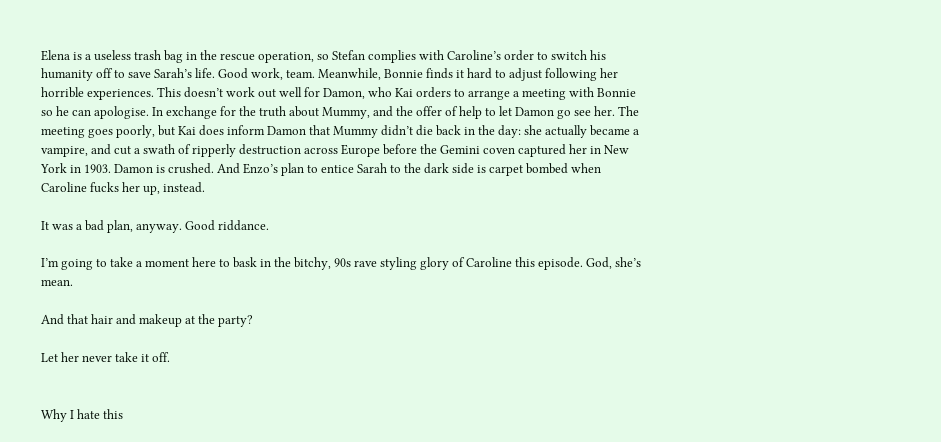Elena is a useless trash bag in the rescue operation, so Stefan complies with Caroline’s order to switch his humanity off to save Sarah’s life. Good work, team. Meanwhile, Bonnie finds it hard to adjust following her horrible experiences. This doesn’t work out well for Damon, who Kai orders to arrange a meeting with Bonnie so he can apologise. In exchange for the truth about Mummy, and the offer of help to let Damon go see her. The meeting goes poorly, but Kai does inform Damon that Mummy didn’t die back in the day: she actually became a vampire, and cut a swath of ripperly destruction across Europe before the Gemini coven captured her in New York in 1903. Damon is crushed. And Enzo’s plan to entice Sarah to the dark side is carpet bombed when Caroline fucks her up, instead.

It was a bad plan, anyway. Good riddance.

I’m going to take a moment here to bask in the bitchy, 90s rave styling glory of Caroline this episode. God, she’s mean.

And that hair and makeup at the party?

Let her never take it off.


Why I hate this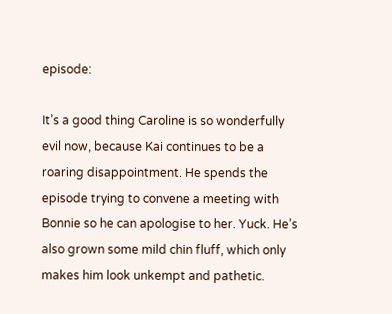episode:

It’s a good thing Caroline is so wonderfully evil now, because Kai continues to be a roaring disappointment. He spends the episode trying to convene a meeting with Bonnie so he can apologise to her. Yuck. He’s also grown some mild chin fluff, which only makes him look unkempt and pathetic.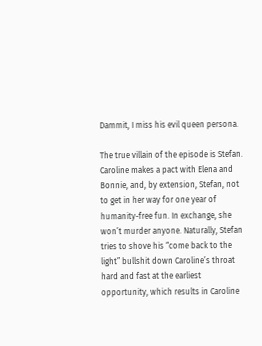Dammit, I miss his evil queen persona.

The true villain of the episode is Stefan. Caroline makes a pact with Elena and Bonnie, and, by extension, Stefan, not to get in her way for one year of humanity-free fun. In exchange, she won’t murder anyone. Naturally, Stefan tries to shove his “come back to the light” bullshit down Caroline’s throat hard and fast at the earliest opportunity, which results in Caroline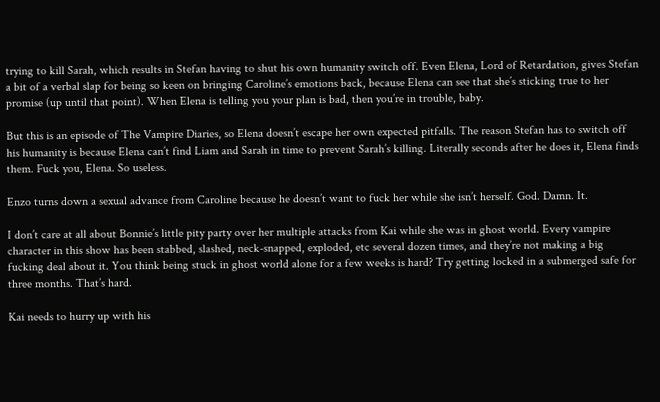trying to kill Sarah, which results in Stefan having to shut his own humanity switch off. Even Elena, Lord of Retardation, gives Stefan a bit of a verbal slap for being so keen on bringing Caroline’s emotions back, because Elena can see that she’s sticking true to her promise (up until that point). When Elena is telling you your plan is bad, then you’re in trouble, baby.

But this is an episode of The Vampire Diaries, so Elena doesn’t escape her own expected pitfalls. The reason Stefan has to switch off his humanity is because Elena can’t find Liam and Sarah in time to prevent Sarah’s killing. Literally seconds after he does it, Elena finds them. Fuck you, Elena. So useless.

Enzo turns down a sexual advance from Caroline because he doesn’t want to fuck her while she isn’t herself. God. Damn. It.

I don’t care at all about Bonnie’s little pity party over her multiple attacks from Kai while she was in ghost world. Every vampire character in this show has been stabbed, slashed, neck-snapped, exploded, etc several dozen times, and they’re not making a big fucking deal about it. You think being stuck in ghost world alone for a few weeks is hard? Try getting locked in a submerged safe for three months. That’s hard.

Kai needs to hurry up with his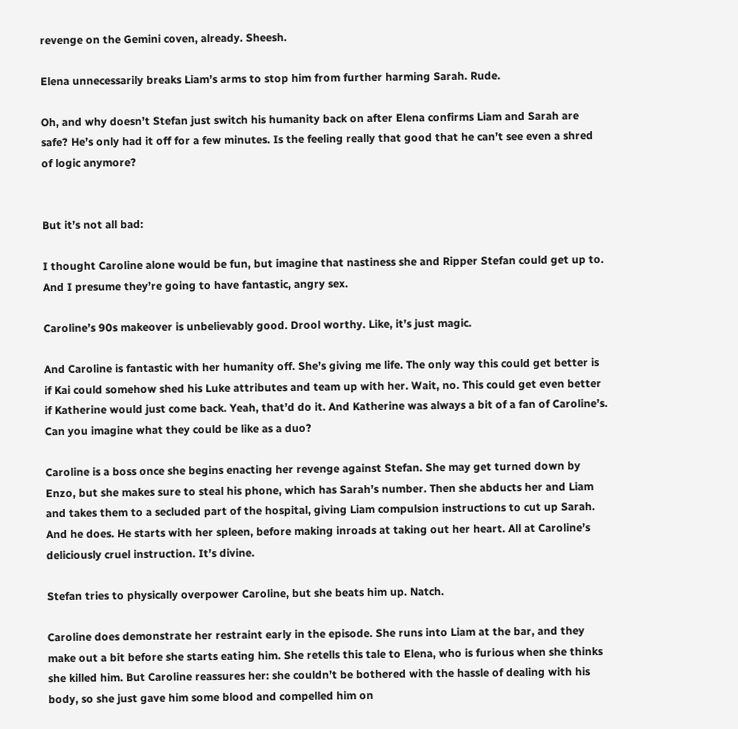revenge on the Gemini coven, already. Sheesh.

Elena unnecessarily breaks Liam’s arms to stop him from further harming Sarah. Rude.

Oh, and why doesn’t Stefan just switch his humanity back on after Elena confirms Liam and Sarah are safe? He’s only had it off for a few minutes. Is the feeling really that good that he can’t see even a shred of logic anymore?


But it’s not all bad:

I thought Caroline alone would be fun, but imagine that nastiness she and Ripper Stefan could get up to. And I presume they’re going to have fantastic, angry sex.

Caroline’s 90s makeover is unbelievably good. Drool worthy. Like, it’s just magic.

And Caroline is fantastic with her humanity off. She’s giving me life. The only way this could get better is if Kai could somehow shed his Luke attributes and team up with her. Wait, no. This could get even better if Katherine would just come back. Yeah, that’d do it. And Katherine was always a bit of a fan of Caroline’s. Can you imagine what they could be like as a duo?

Caroline is a boss once she begins enacting her revenge against Stefan. She may get turned down by Enzo, but she makes sure to steal his phone, which has Sarah’s number. Then she abducts her and Liam and takes them to a secluded part of the hospital, giving Liam compulsion instructions to cut up Sarah. And he does. He starts with her spleen, before making inroads at taking out her heart. All at Caroline’s deliciously cruel instruction. It’s divine.

Stefan tries to physically overpower Caroline, but she beats him up. Natch.

Caroline does demonstrate her restraint early in the episode. She runs into Liam at the bar, and they make out a bit before she starts eating him. She retells this tale to Elena, who is furious when she thinks she killed him. But Caroline reassures her: she couldn’t be bothered with the hassle of dealing with his body, so she just gave him some blood and compelled him on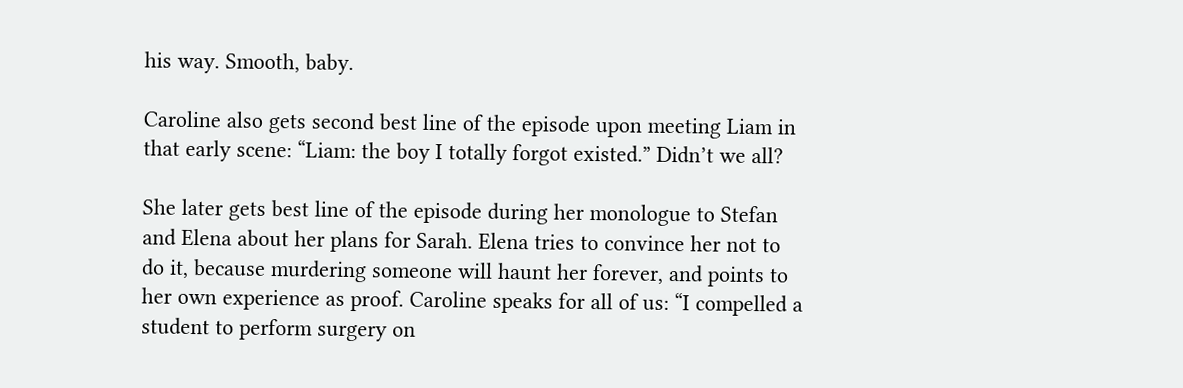his way. Smooth, baby.

Caroline also gets second best line of the episode upon meeting Liam in that early scene: “Liam: the boy I totally forgot existed.” Didn’t we all?

She later gets best line of the episode during her monologue to Stefan and Elena about her plans for Sarah. Elena tries to convince her not to do it, because murdering someone will haunt her forever, and points to her own experience as proof. Caroline speaks for all of us: “I compelled a student to perform surgery on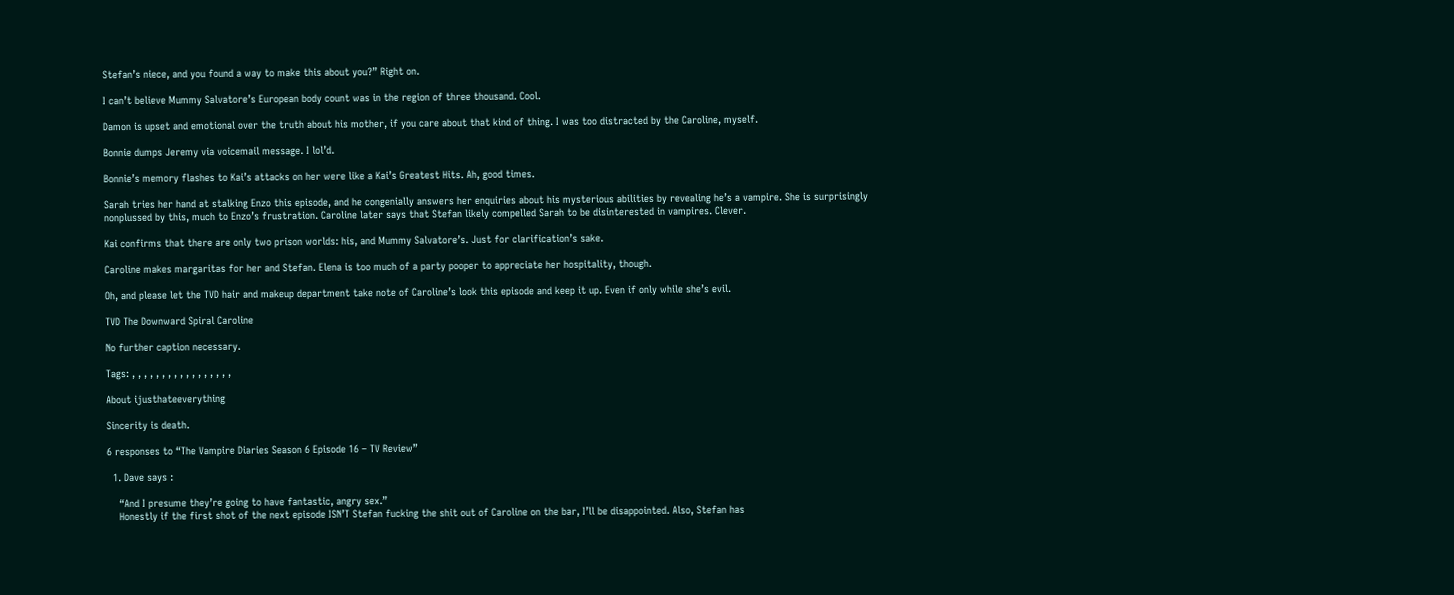Stefan’s niece, and you found a way to make this about you?” Right on.

I can’t believe Mummy Salvatore’s European body count was in the region of three thousand. Cool.

Damon is upset and emotional over the truth about his mother, if you care about that kind of thing. I was too distracted by the Caroline, myself.

Bonnie dumps Jeremy via voicemail message. I lol’d.

Bonnie’s memory flashes to Kai’s attacks on her were like a Kai’s Greatest Hits. Ah, good times.

Sarah tries her hand at stalking Enzo this episode, and he congenially answers her enquiries about his mysterious abilities by revealing he’s a vampire. She is surprisingly nonplussed by this, much to Enzo’s frustration. Caroline later says that Stefan likely compelled Sarah to be disinterested in vampires. Clever.

Kai confirms that there are only two prison worlds: his, and Mummy Salvatore’s. Just for clarification’s sake.

Caroline makes margaritas for her and Stefan. Elena is too much of a party pooper to appreciate her hospitality, though.

Oh, and please let the TVD hair and makeup department take note of Caroline’s look this episode and keep it up. Even if only while she’s evil.

TVD The Downward Spiral Caroline

No further caption necessary.

Tags: , , , , , , , , , , , , , , , , ,

About ijusthateeverything

Sincerity is death.

6 responses to “The Vampire Diaries Season 6 Episode 16 – TV Review”

  1. Dave says :

    “And I presume they’re going to have fantastic, angry sex.”
    Honestly if the first shot of the next episode ISN’T Stefan fucking the shit out of Caroline on the bar, I’ll be disappointed. Also, Stefan has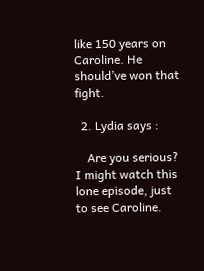like 150 years on Caroline. He should’ve won that fight.

  2. Lydia says :

    Are you serious? I might watch this lone episode, just to see Caroline.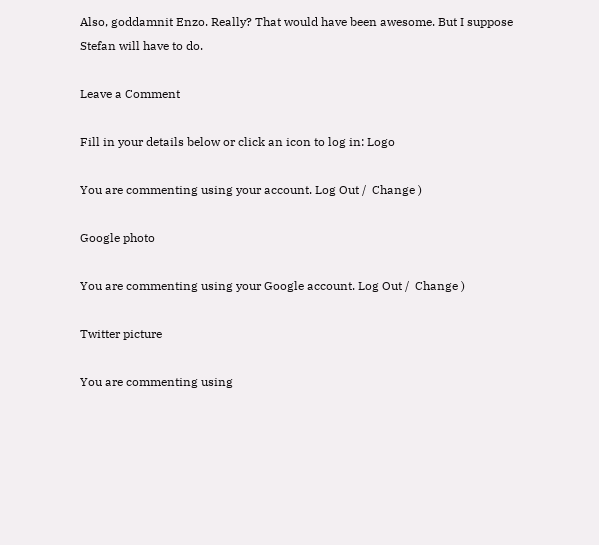Also, goddamnit Enzo. Really? That would have been awesome. But I suppose Stefan will have to do.

Leave a Comment

Fill in your details below or click an icon to log in: Logo

You are commenting using your account. Log Out /  Change )

Google photo

You are commenting using your Google account. Log Out /  Change )

Twitter picture

You are commenting using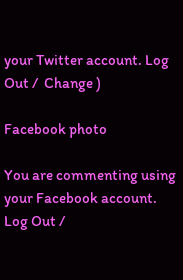your Twitter account. Log Out /  Change )

Facebook photo

You are commenting using your Facebook account. Log Out /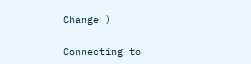Change )

Connecting to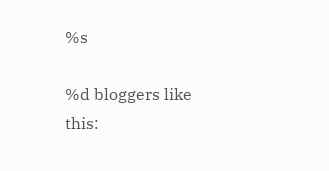%s

%d bloggers like this: